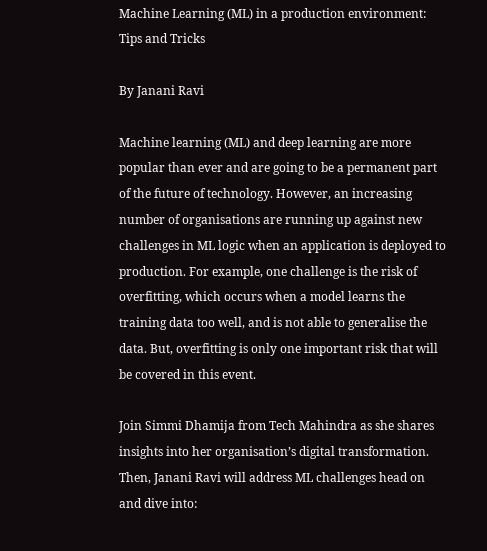Machine Learning (ML) in a production environment: Tips and Tricks

By Janani Ravi

Machine learning (ML) and deep learning are more popular than ever and are going to be a permanent part of the future of technology. However, an increasing number of organisations are running up against new challenges in ML logic when an application is deployed to production. For example, one challenge is the risk of overfitting, which occurs when a model learns the training data too well, and is not able to generalise the data. But, overfitting is only one important risk that will be covered in this event.

Join Simmi Dhamija from Tech Mahindra as she shares insights into her organisation’s digital transformation. Then, Janani Ravi will address ML challenges head on and dive into: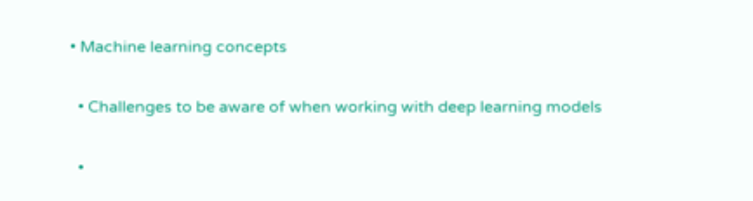• Machine learning concepts

  • Challenges to be aware of when working with deep learning models

  •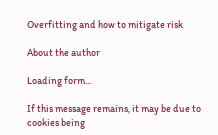Overfitting and how to mitigate risk

About the author

Loading form...

If this message remains, it may be due to cookies being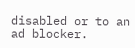disabled or to an ad blocker.